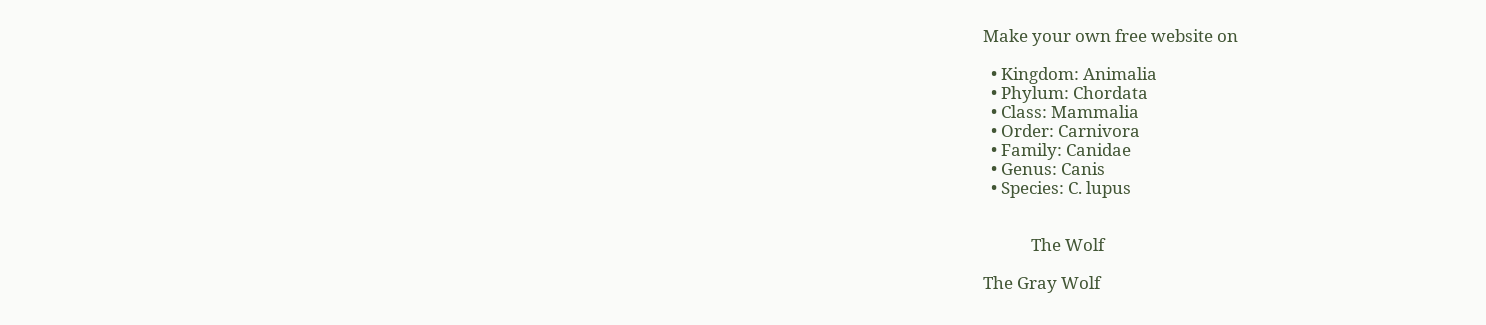Make your own free website on

  • Kingdom: Animalia
  • Phylum: Chordata
  • Class: Mammalia
  • Order: Carnivora
  • Family: Canidae
  • Genus: Canis
  • Species: C. lupus


            The Wolf

The Gray Wolf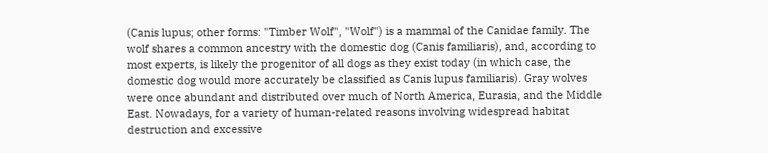(Canis lupus; other forms: "Timber Wolf", "Wolf") is a mammal of the Canidae family. The wolf shares a common ancestry with the domestic dog (Canis familiaris), and, according to most experts, is likely the progenitor of all dogs as they exist today (in which case, the domestic dog would more accurately be classified as Canis lupus familiaris). Gray wolves were once abundant and distributed over much of North America, Eurasia, and the Middle East. Nowadays, for a variety of human-related reasons involving widespread habitat destruction and excessive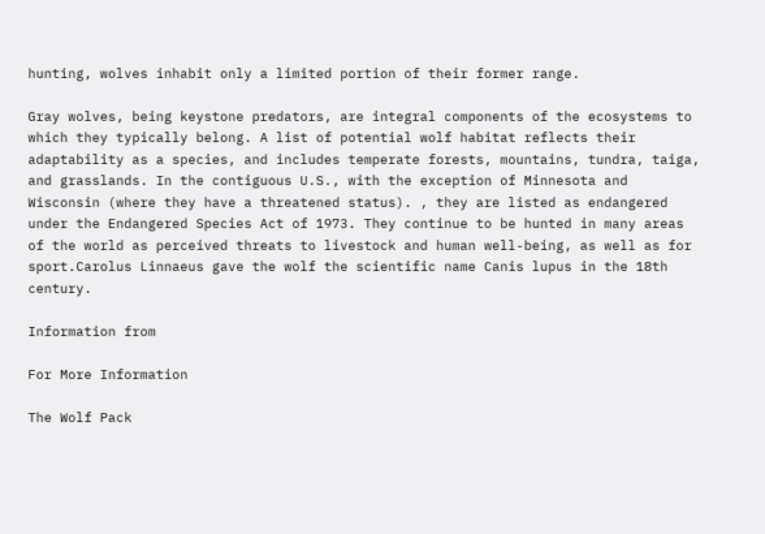hunting, wolves inhabit only a limited portion of their former range.

Gray wolves, being keystone predators, are integral components of the ecosystems to which they typically belong. A list of potential wolf habitat reflects their adaptability as a species, and includes temperate forests, mountains, tundra, taiga, and grasslands. In the contiguous U.S., with the exception of Minnesota and Wisconsin (where they have a threatened status). , they are listed as endangered under the Endangered Species Act of 1973. They continue to be hunted in many areas of the world as perceived threats to livestock and human well-being, as well as for sport.Carolus Linnaeus gave the wolf the scientific name Canis lupus in the 18th century.

Information from

For More Information

The Wolf Pack